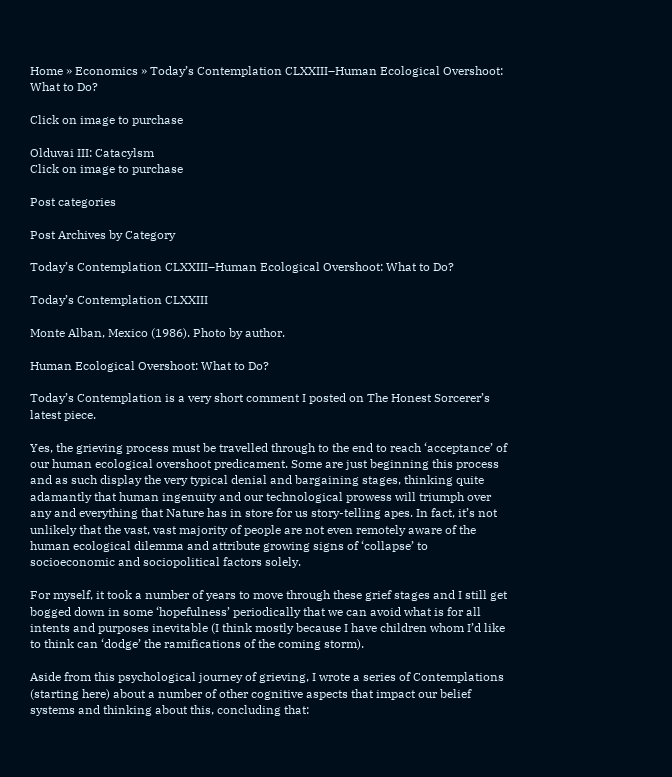Home » Economics » Today’s Contemplation CLXXIII–Human Ecological Overshoot: What to Do?

Click on image to purchase

Olduvai III: Catacylsm
Click on image to purchase

Post categories

Post Archives by Category

Today’s Contemplation CLXXIII–Human Ecological Overshoot: What to Do?

Today’s Contemplation CLXXIII

Monte Alban, Mexico (1986). Photo by author.

Human Ecological Overshoot: What to Do?

Today’s Contemplation is a very short comment I posted on The Honest Sorcerer’s latest piece.

Yes, the grieving process must be travelled through to the end to reach ‘acceptance’ of our human ecological overshoot predicament. Some are just beginning this process and as such display the very typical denial and bargaining stages, thinking quite adamantly that human ingenuity and our technological prowess will triumph over any and everything that Nature has in store for us story-telling apes. In fact, it’s not unlikely that the vast, vast majority of people are not even remotely aware of the human ecological dilemma and attribute growing signs of ‘collapse’ to socioeconomic and sociopolitical factors solely.

For myself, it took a number of years to move through these grief stages and I still get bogged down in some ‘hopefulness’ periodically that we can avoid what is for all intents and purposes inevitable (I think mostly because I have children whom I’d like to think can ‘dodge’ the ramifications of the coming storm).

Aside from this psychological journey of grieving, I wrote a series of Contemplations (starting here) about a number of other cognitive aspects that impact our belief systems and thinking about this, concluding that: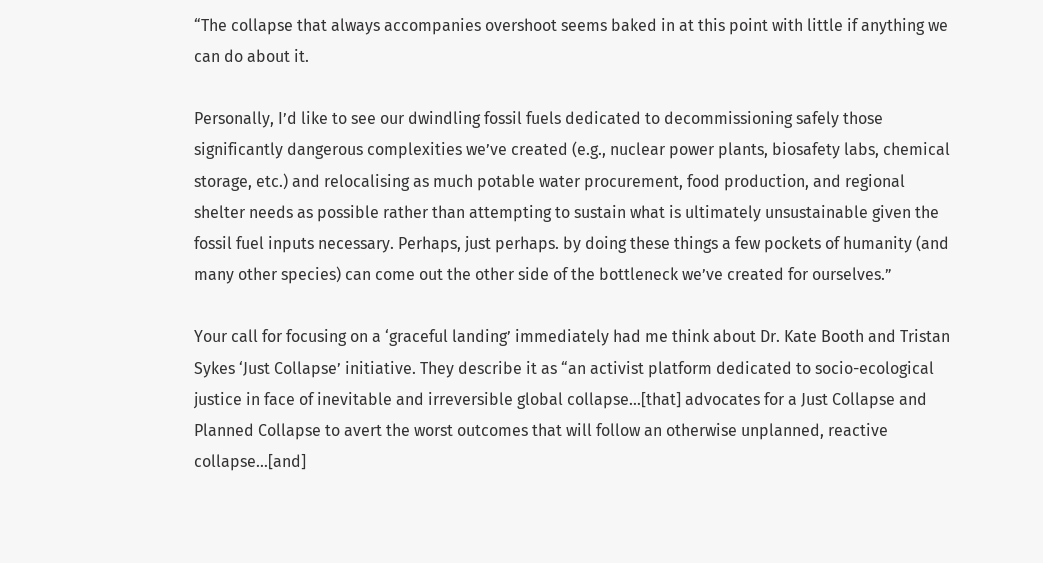“The collapse that always accompanies overshoot seems baked in at this point with little if anything we can do about it.

Personally, I’d like to see our dwindling fossil fuels dedicated to decommissioning safely those significantly dangerous complexities we’ve created (e.g., nuclear power plants, biosafety labs, chemical storage, etc.) and relocalising as much potable water procurement, food production, and regional shelter needs as possible rather than attempting to sustain what is ultimately unsustainable given the fossil fuel inputs necessary. Perhaps, just perhaps. by doing these things a few pockets of humanity (and many other species) can come out the other side of the bottleneck we’ve created for ourselves.”

Your call for focusing on a ‘graceful landing’ immediately had me think about Dr. Kate Booth and Tristan Sykes ‘Just Collapse’ initiative. They describe it as “an activist platform dedicated to socio-ecological justice in face of inevitable and irreversible global collapse…[that] advocates for a Just Collapse and Planned Collapse to avert the worst outcomes that will follow an otherwise unplanned, reactive collapse…[and]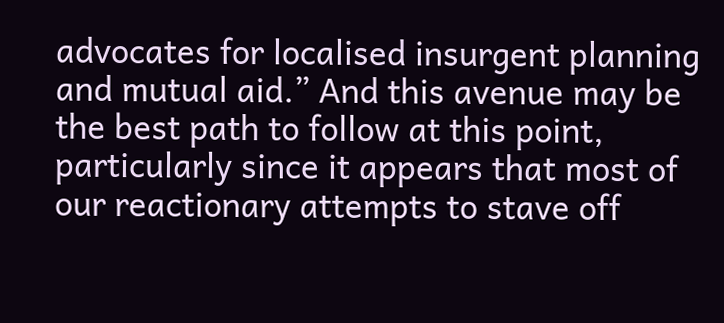advocates for localised insurgent planning and mutual aid.” And this avenue may be the best path to follow at this point, particularly since it appears that most of our reactionary attempts to stave off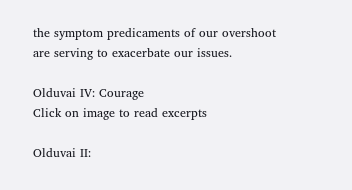the symptom predicaments of our overshoot are serving to exacerbate our issues.

Olduvai IV: Courage
Click on image to read excerpts

Olduvai II: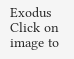Exodus
Click on image to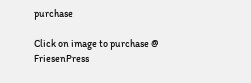purchase

Click on image to purchase @ FriesenPress